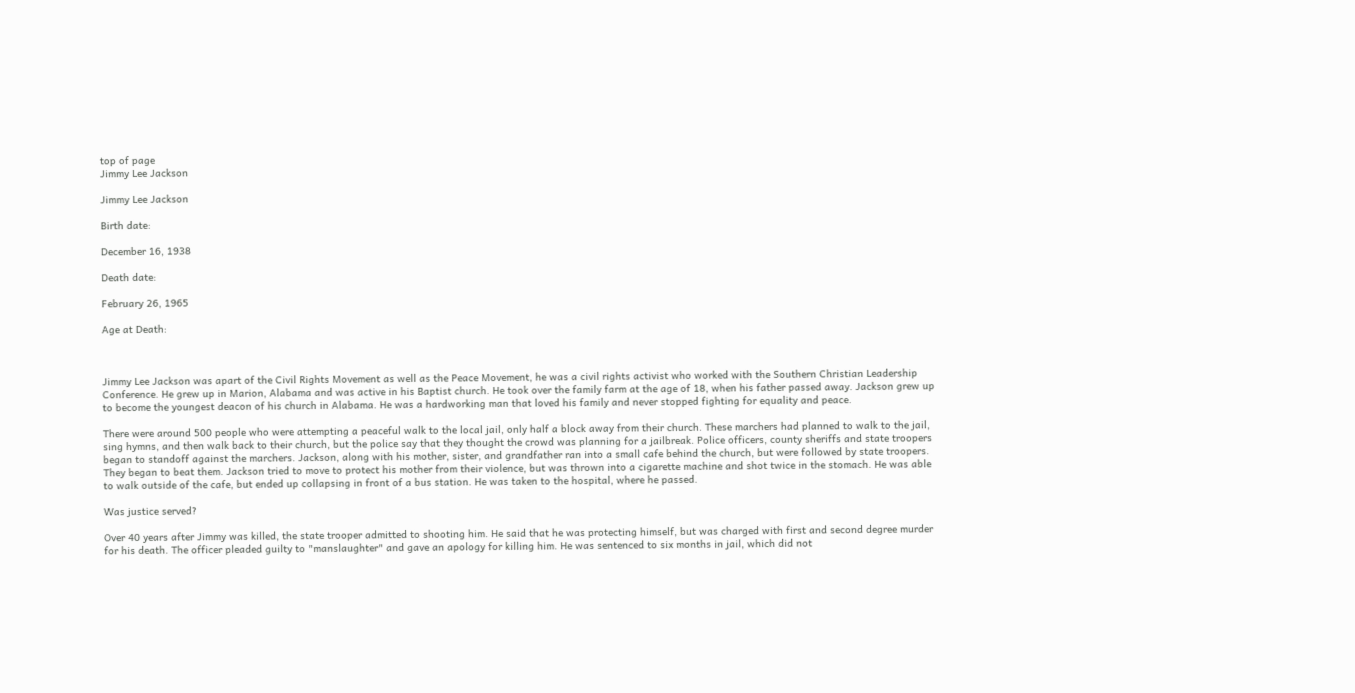top of page
Jimmy Lee Jackson

Jimmy Lee Jackson

Birth date:

December 16, 1938

Death date:

February 26, 1965

Age at Death:



Jimmy Lee Jackson was apart of the Civil Rights Movement as well as the Peace Movement, he was a civil rights activist who worked with the Southern Christian Leadership Conference. He grew up in Marion, Alabama and was active in his Baptist church. He took over the family farm at the age of 18, when his father passed away. Jackson grew up to become the youngest deacon of his church in Alabama. He was a hardworking man that loved his family and never stopped fighting for equality and peace.

There were around 500 people who were attempting a peaceful walk to the local jail, only half a block away from their church. These marchers had planned to walk to the jail, sing hymns, and then walk back to their church, but the police say that they thought the crowd was planning for a jailbreak. Police officers, county sheriffs and state troopers began to standoff against the marchers. Jackson, along with his mother, sister, and grandfather ran into a small cafe behind the church, but were followed by state troopers. They began to beat them. Jackson tried to move to protect his mother from their violence, but was thrown into a cigarette machine and shot twice in the stomach. He was able to walk outside of the cafe, but ended up collapsing in front of a bus station. He was taken to the hospital, where he passed.

Was justice served?

Over 40 years after Jimmy was killed, the state trooper admitted to shooting him. He said that he was protecting himself, but was charged with first and second degree murder for his death. The officer pleaded guilty to "manslaughter" and gave an apology for killing him. He was sentenced to six months in jail, which did not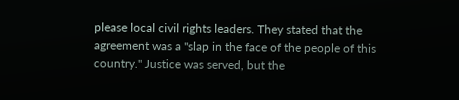please local civil rights leaders. They stated that the agreement was a "slap in the face of the people of this country." Justice was served, but the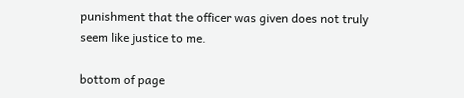punishment that the officer was given does not truly seem like justice to me.

bottom of page